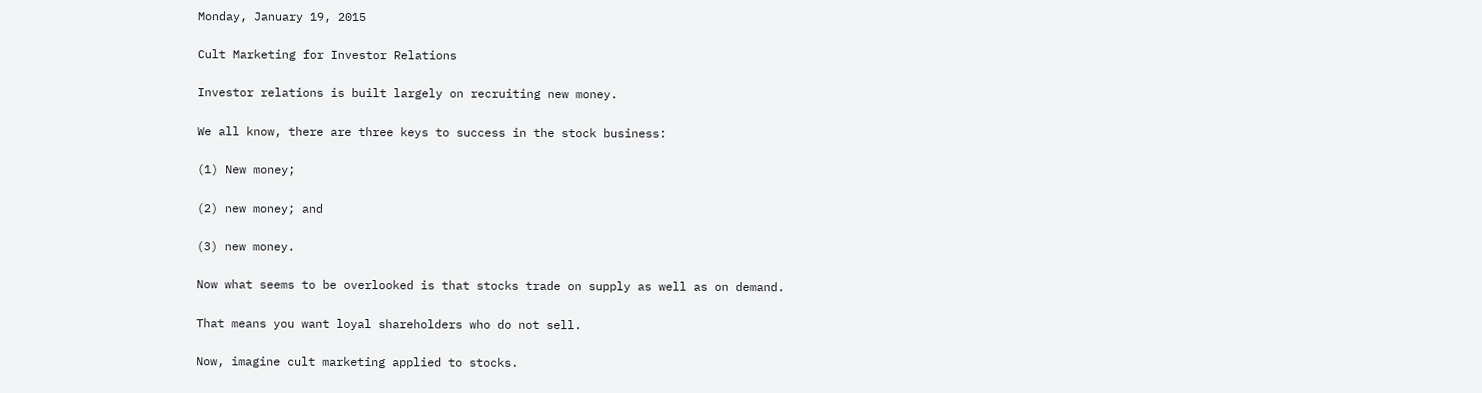Monday, January 19, 2015

Cult Marketing for Investor Relations

Investor relations is built largely on recruiting new money.

We all know, there are three keys to success in the stock business:

(1) New money;

(2) new money; and

(3) new money.

Now what seems to be overlooked is that stocks trade on supply as well as on demand.

That means you want loyal shareholders who do not sell.

Now, imagine cult marketing applied to stocks.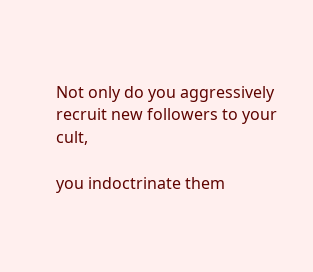Not only do you aggressively recruit new followers to your cult,

you indoctrinate them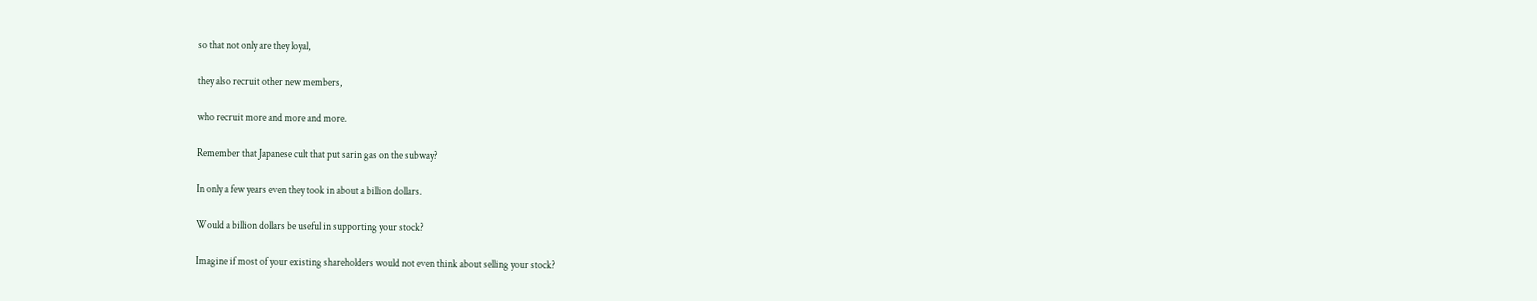so that not only are they loyal,

they also recruit other new members,

who recruit more and more and more.

Remember that Japanese cult that put sarin gas on the subway?

In only a few years even they took in about a billion dollars.

Would a billion dollars be useful in supporting your stock?

Imagine if most of your existing shareholders would not even think about selling your stock?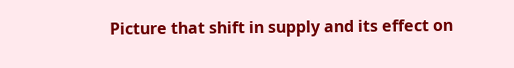Picture that shift in supply and its effect on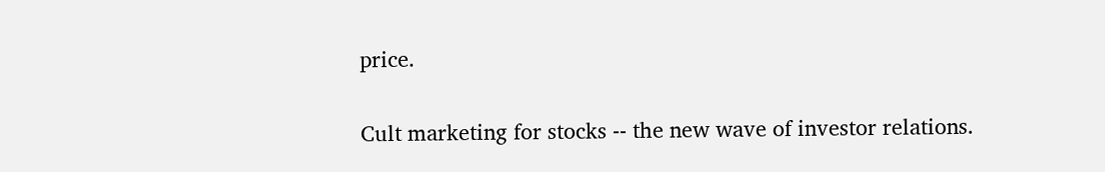price.

Cult marketing for stocks -- the new wave of investor relations.